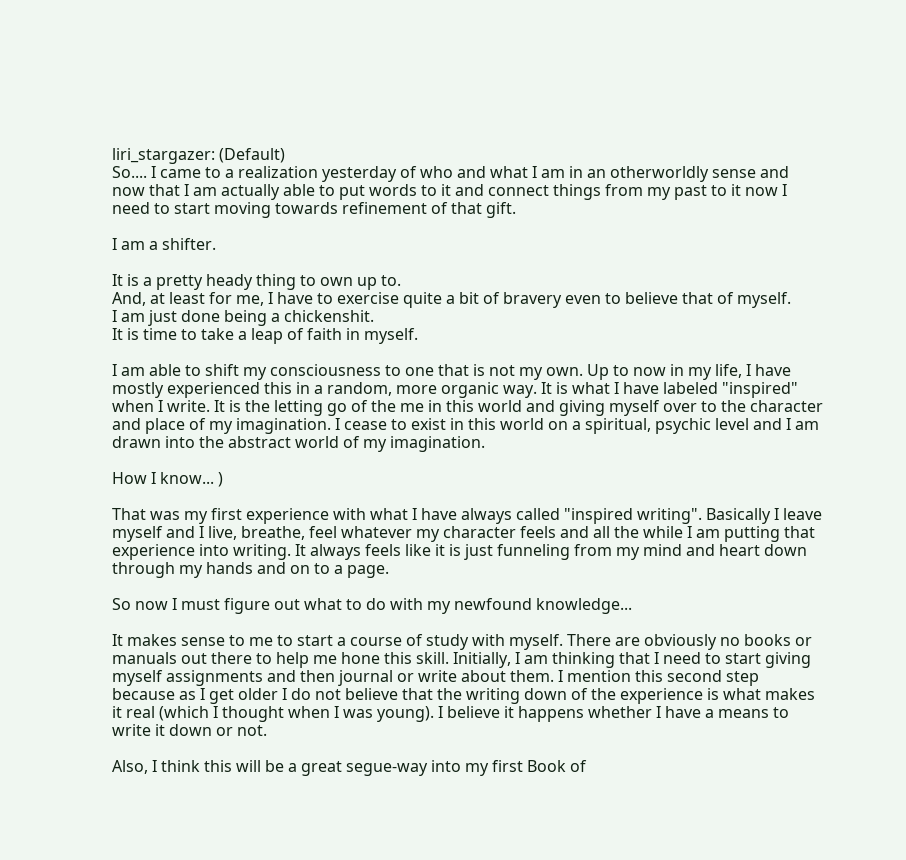liri_stargazer: (Default)
So.... I came to a realization yesterday of who and what I am in an otherworldly sense and now that I am actually able to put words to it and connect things from my past to it now I need to start moving towards refinement of that gift.

I am a shifter.

It is a pretty heady thing to own up to.
And, at least for me, I have to exercise quite a bit of bravery even to believe that of myself.
I am just done being a chickenshit.
It is time to take a leap of faith in myself.

I am able to shift my consciousness to one that is not my own. Up to now in my life, I have mostly experienced this in a random, more organic way. It is what I have labeled "inspired" when I write. It is the letting go of the me in this world and giving myself over to the character and place of my imagination. I cease to exist in this world on a spiritual, psychic level and I am drawn into the abstract world of my imagination.

How I know... )

That was my first experience with what I have always called "inspired writing". Basically I leave myself and I live, breathe, feel whatever my character feels and all the while I am putting that experience into writing. It always feels like it is just funneling from my mind and heart down through my hands and on to a page.

So now I must figure out what to do with my newfound knowledge...

It makes sense to me to start a course of study with myself. There are obviously no books or manuals out there to help me hone this skill. Initially, I am thinking that I need to start giving myself assignments and then journal or write about them. I mention this second step because as I get older I do not believe that the writing down of the experience is what makes it real (which I thought when I was young). I believe it happens whether I have a means to write it down or not.

Also, I think this will be a great segue-way into my first Book of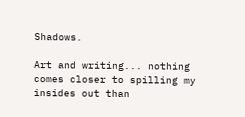Shadows.

Art and writing... nothing comes closer to spilling my insides out than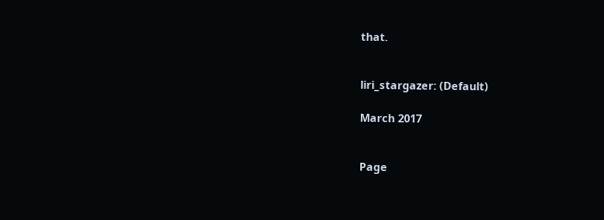that.


liri_stargazer: (Default)

March 2017


Page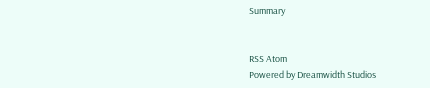Summary


RSS Atom
Powered by Dreamwidth Studios